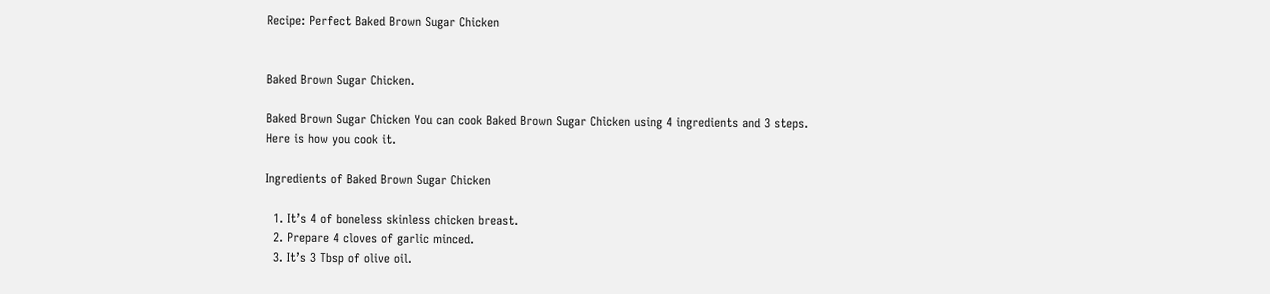Recipe: Perfect Baked Brown Sugar Chicken


Baked Brown Sugar Chicken.

Baked Brown Sugar Chicken You can cook Baked Brown Sugar Chicken using 4 ingredients and 3 steps. Here is how you cook it.

Ingredients of Baked Brown Sugar Chicken

  1. It’s 4 of boneless skinless chicken breast.
  2. Prepare 4 cloves of garlic minced.
  3. It’s 3 Tbsp of olive oil.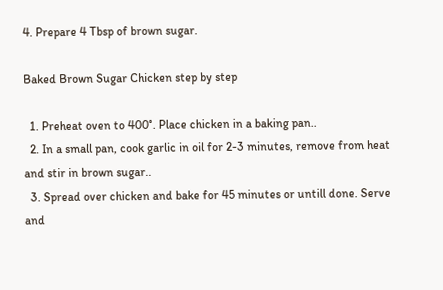4. Prepare 4 Tbsp of brown sugar.

Baked Brown Sugar Chicken step by step

  1. Preheat oven to 400°. Place chicken in a baking pan..
  2. In a small pan, cook garlic in oil for 2-3 minutes, remove from heat and stir in brown sugar..
  3. Spread over chicken and bake for 45 minutes or untill done. Serve and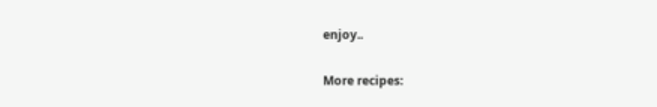enjoy..

More recipes: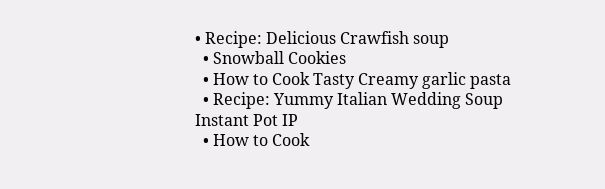• Recipe: Delicious Crawfish soup
  • Snowball Cookies
  • How to Cook Tasty Creamy garlic pasta
  • Recipe: Yummy Italian Wedding Soup Instant Pot IP
  • How to Cook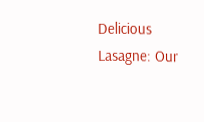Delicious Lasagne: Our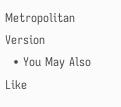Metropolitan Version
  • You May Also Like